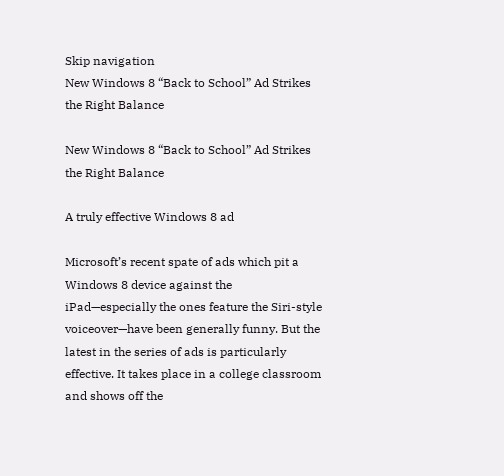Skip navigation
New Windows 8 “Back to School” Ad Strikes the Right Balance

New Windows 8 “Back to School” Ad Strikes the Right Balance

A truly effective Windows 8 ad

Microsoft’s recent spate of ads which pit a Windows 8 device against the iPad—especially the ones feature the Siri-style voiceover—have been generally funny. But the latest in the series of ads is particularly effective. It takes place in a college classroom and shows off the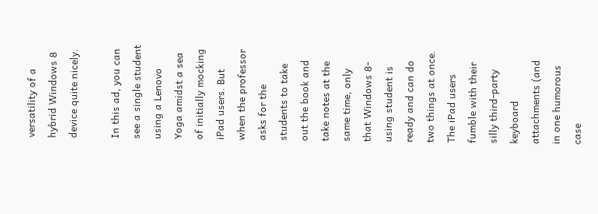versatility of a hybrid Windows 8 device quite nicely.

In this ad, you can see a single student using a Lenovo Yoga amidst a sea of initially mocking iPad users. But when the professor asks for the students to take out the book and take notes at the same time, only that Windows 8-using student is ready and can do two things at once. The iPad users fumble with their silly third-party keyboard attachments (and in one humorous case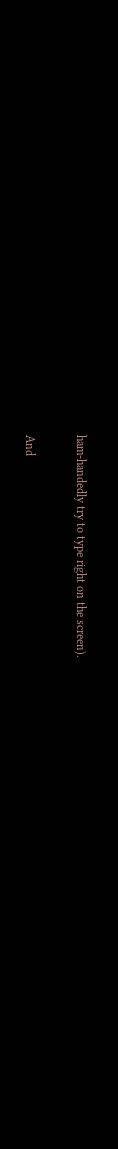ham-handedly try to type right on the screen).

And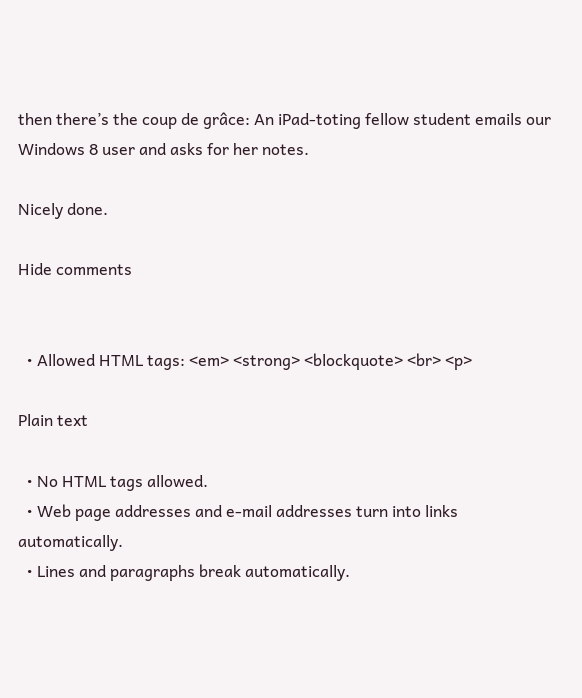then there’s the coup de grâce: An iPad-toting fellow student emails our Windows 8 user and asks for her notes.

Nicely done.

Hide comments


  • Allowed HTML tags: <em> <strong> <blockquote> <br> <p>

Plain text

  • No HTML tags allowed.
  • Web page addresses and e-mail addresses turn into links automatically.
  • Lines and paragraphs break automatically.